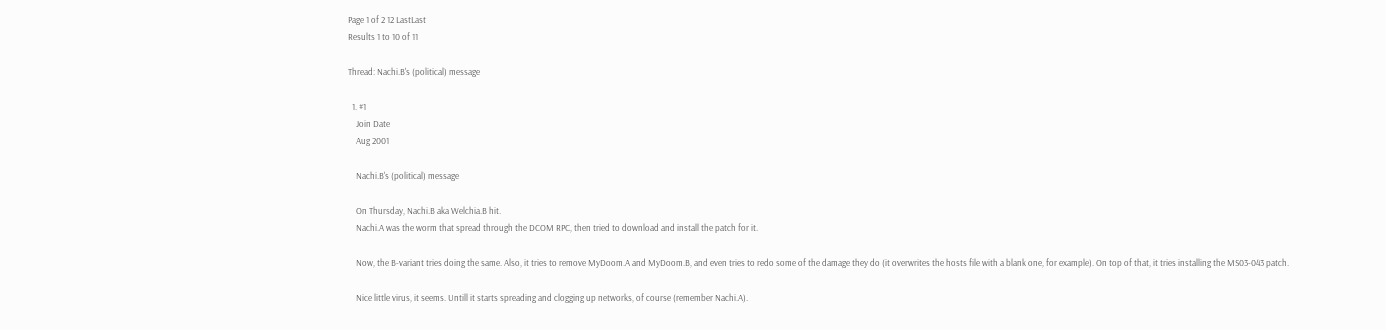Page 1 of 2 12 LastLast
Results 1 to 10 of 11

Thread: Nachi.B's (political) message

  1. #1
    Join Date
    Aug 2001

    Nachi.B's (political) message

    On Thursday, Nachi.B aka Welchia.B hit.
    Nachi.A was the worm that spread through the DCOM RPC, then tried to download and install the patch for it.

    Now, the B-variant tries doing the same. Also, it tries to remove MyDoom.A and MyDoom.B, and even tries to redo some of the damage they do (it overwrites the hosts file with a blank one, for example). On top of that, it tries installing the MS03-043 patch.

    Nice little virus, it seems. Untill it starts spreading and clogging up networks, of course (remember Nachi.A).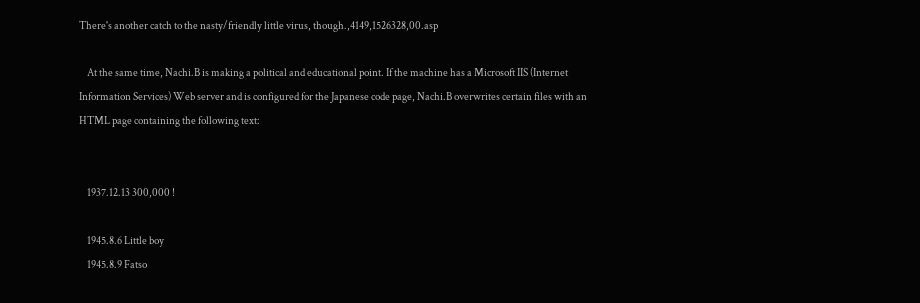There's another catch to the nasty/friendly little virus, though.,4149,1526328,00.asp

    At the same time, Nachi.B is making a political and educational point. If the machine has a Microsoft IIS (Internet Information Services) Web server and is configured for the Japanese code page, Nachi.B overwrites certain files with an HTML page containing the following text:


    1937.12.13 300,000 !

    1945.8.6 Little boy
    1945.8.9 Fatso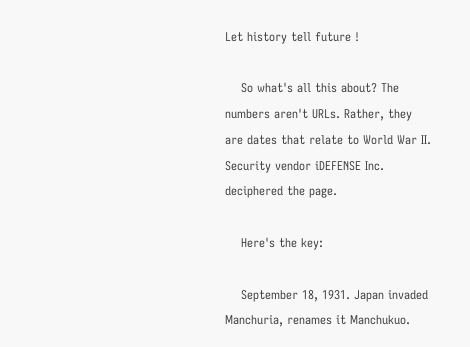Let history tell future !

    So what's all this about? The numbers aren't URLs. Rather, they are dates that relate to World War II. Security vendor iDEFENSE Inc. deciphered the page.

    Here's the key:

    September 18, 1931. Japan invaded Manchuria, renames it Manchukuo.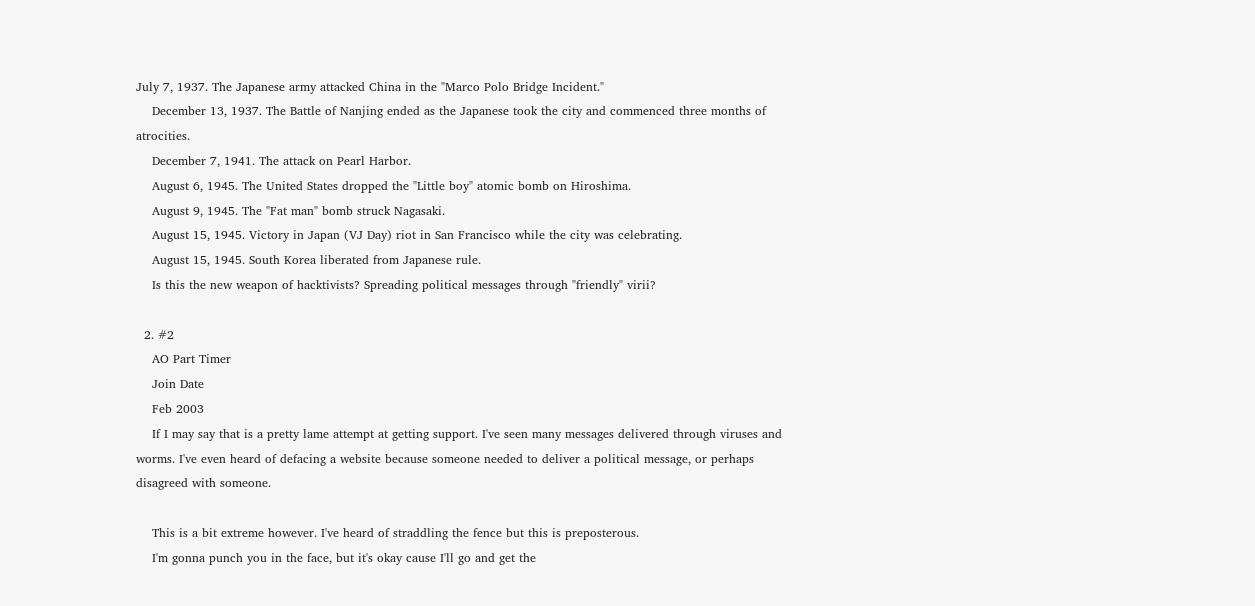July 7, 1937. The Japanese army attacked China in the "Marco Polo Bridge Incident."
    December 13, 1937. The Battle of Nanjing ended as the Japanese took the city and commenced three months of atrocities.
    December 7, 1941. The attack on Pearl Harbor.
    August 6, 1945. The United States dropped the "Little boy" atomic bomb on Hiroshima.
    August 9, 1945. The "Fat man" bomb struck Nagasaki.
    August 15, 1945. Victory in Japan (VJ Day) riot in San Francisco while the city was celebrating.
    August 15, 1945. South Korea liberated from Japanese rule.
    Is this the new weapon of hacktivists? Spreading political messages through "friendly" virii?

  2. #2
    AO Part Timer
    Join Date
    Feb 2003
    If I may say that is a pretty lame attempt at getting support. I've seen many messages delivered through viruses and worms. I've even heard of defacing a website because someone needed to deliver a political message, or perhaps disagreed with someone.

    This is a bit extreme however. I've heard of straddling the fence but this is preposterous.
    I'm gonna punch you in the face, but it's okay cause I'll go and get the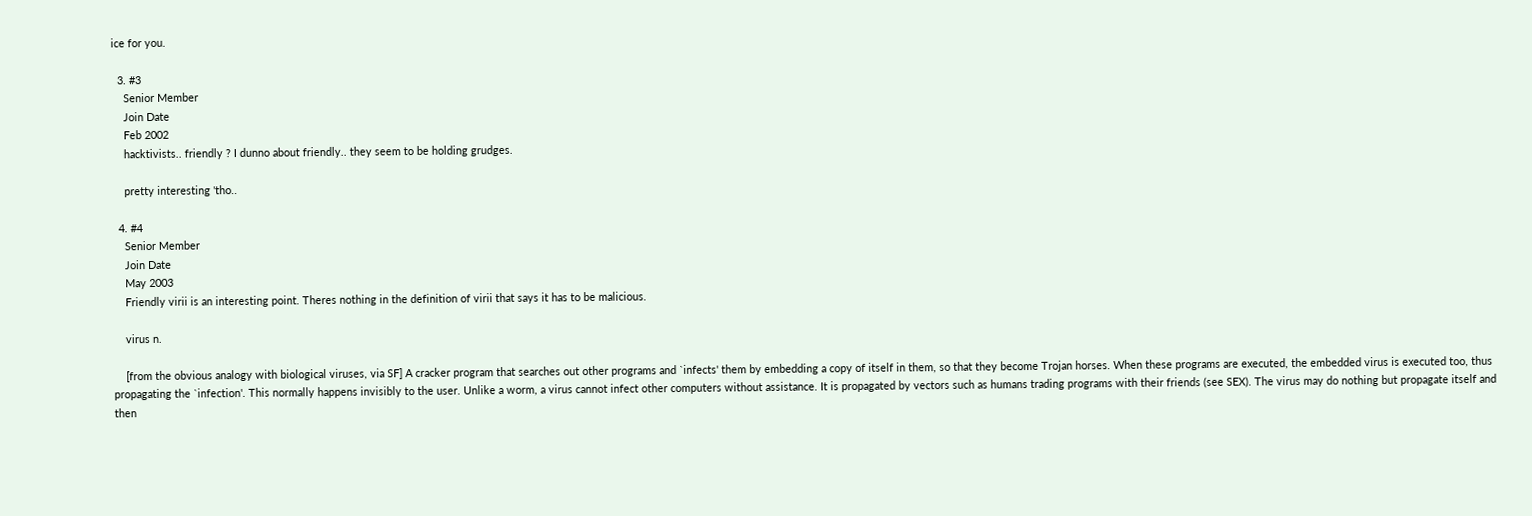ice for you.

  3. #3
    Senior Member
    Join Date
    Feb 2002
    hacktivists.. friendly ? I dunno about friendly.. they seem to be holding grudges.

    pretty interesting 'tho..

  4. #4
    Senior Member
    Join Date
    May 2003
    Friendly virii is an interesting point. Theres nothing in the definition of virii that says it has to be malicious.

    virus n.

    [from the obvious analogy with biological viruses, via SF] A cracker program that searches out other programs and `infects' them by embedding a copy of itself in them, so that they become Trojan horses. When these programs are executed, the embedded virus is executed too, thus propagating the `infection'. This normally happens invisibly to the user. Unlike a worm, a virus cannot infect other computers without assistance. It is propagated by vectors such as humans trading programs with their friends (see SEX). The virus may do nothing but propagate itself and then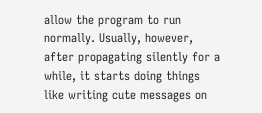allow the program to run normally. Usually, however, after propagating silently for a while, it starts doing things like writing cute messages on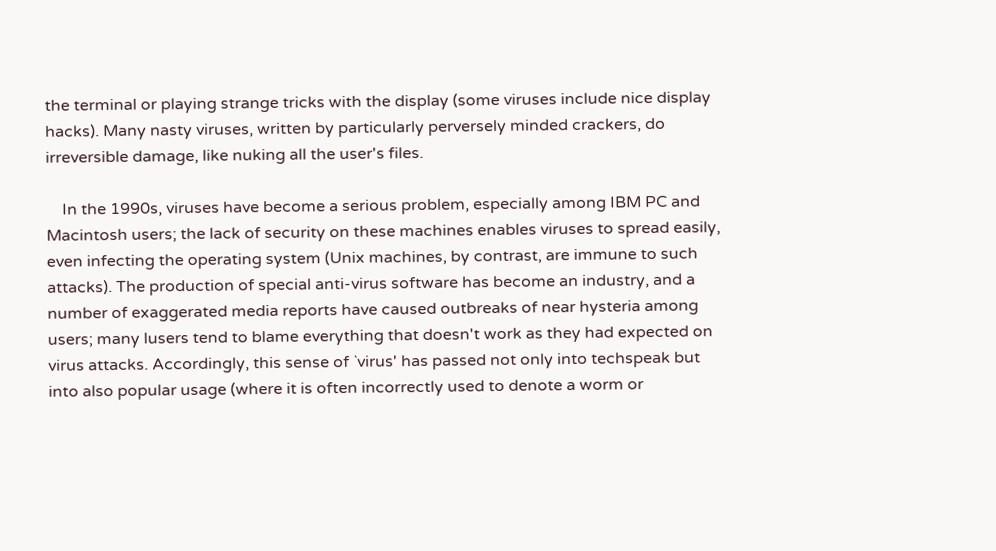the terminal or playing strange tricks with the display (some viruses include nice display hacks). Many nasty viruses, written by particularly perversely minded crackers, do irreversible damage, like nuking all the user's files.

    In the 1990s, viruses have become a serious problem, especially among IBM PC and Macintosh users; the lack of security on these machines enables viruses to spread easily, even infecting the operating system (Unix machines, by contrast, are immune to such attacks). The production of special anti-virus software has become an industry, and a number of exaggerated media reports have caused outbreaks of near hysteria among users; many lusers tend to blame everything that doesn't work as they had expected on virus attacks. Accordingly, this sense of `virus' has passed not only into techspeak but into also popular usage (where it is often incorrectly used to denote a worm or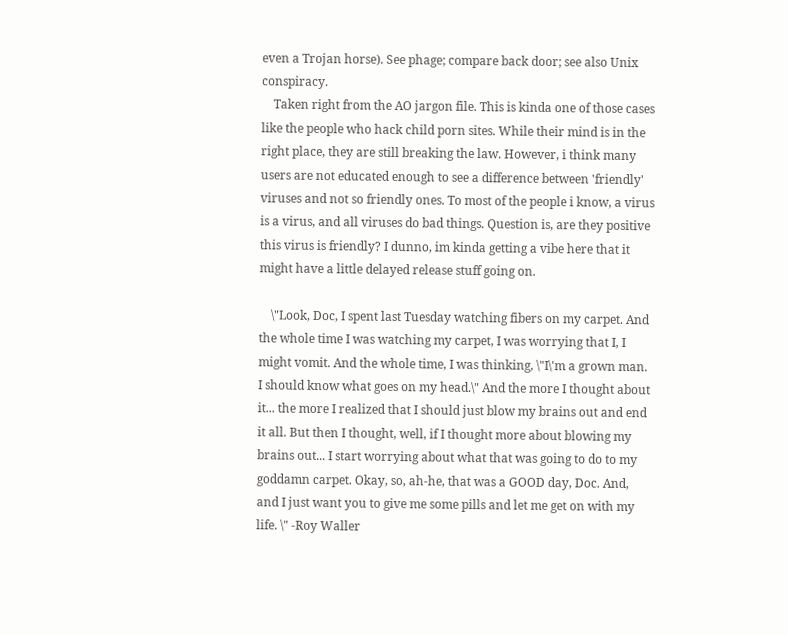even a Trojan horse). See phage; compare back door; see also Unix conspiracy.
    Taken right from the AO jargon file. This is kinda one of those cases like the people who hack child porn sites. While their mind is in the right place, they are still breaking the law. However, i think many users are not educated enough to see a difference between 'friendly' viruses and not so friendly ones. To most of the people i know, a virus is a virus, and all viruses do bad things. Question is, are they positive this virus is friendly? I dunno, im kinda getting a vibe here that it might have a little delayed release stuff going on.

    \"Look, Doc, I spent last Tuesday watching fibers on my carpet. And the whole time I was watching my carpet, I was worrying that I, I might vomit. And the whole time, I was thinking, \"I\'m a grown man. I should know what goes on my head.\" And the more I thought about it... the more I realized that I should just blow my brains out and end it all. But then I thought, well, if I thought more about blowing my brains out... I start worrying about what that was going to do to my goddamn carpet. Okay, so, ah-he, that was a GOOD day, Doc. And, and I just want you to give me some pills and let me get on with my life. \" -Roy Waller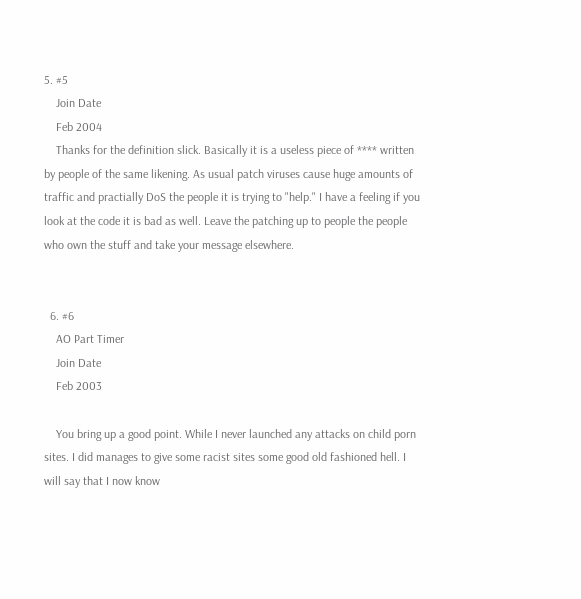5. #5
    Join Date
    Feb 2004
    Thanks for the definition slick. Basically it is a useless piece of **** written by people of the same likening. As usual patch viruses cause huge amounts of traffic and practially DoS the people it is trying to "help." I have a feeling if you look at the code it is bad as well. Leave the patching up to people the people who own the stuff and take your message elsewhere.


  6. #6
    AO Part Timer
    Join Date
    Feb 2003

    You bring up a good point. While I never launched any attacks on child porn sites. I did manages to give some racist sites some good old fashioned hell. I will say that I now know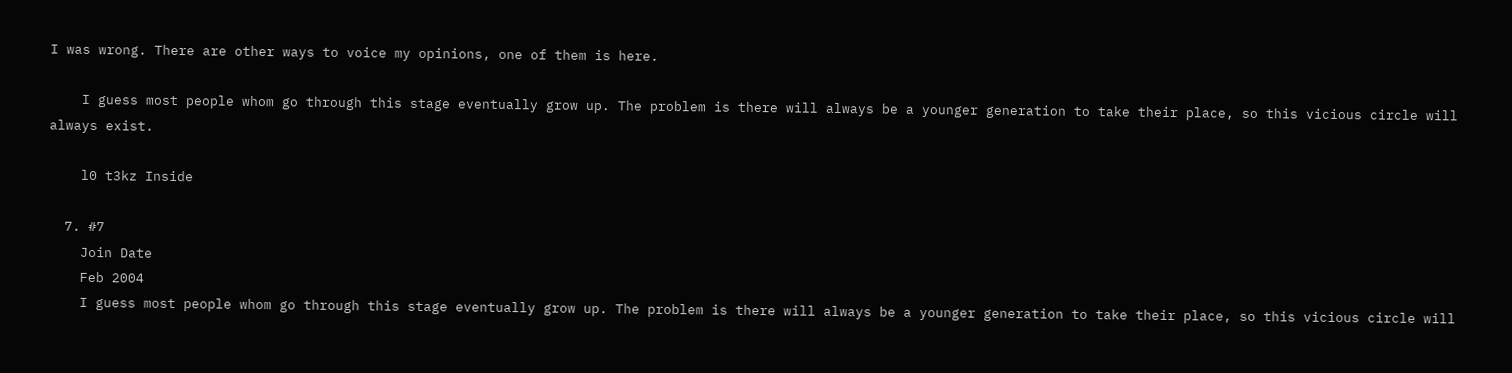I was wrong. There are other ways to voice my opinions, one of them is here.

    I guess most people whom go through this stage eventually grow up. The problem is there will always be a younger generation to take their place, so this vicious circle will always exist.

    l0 t3kz Inside

  7. #7
    Join Date
    Feb 2004
    I guess most people whom go through this stage eventually grow up. The problem is there will always be a younger generation to take their place, so this vicious circle will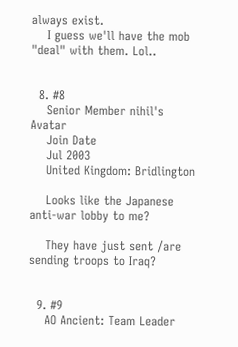always exist.
    I guess we'll have the mob "deal" with them. Lol..


  8. #8
    Senior Member nihil's Avatar
    Join Date
    Jul 2003
    United Kingdom: Bridlington

    Looks like the Japanese anti-war lobby to me?

    They have just sent /are sending troops to Iraq?


  9. #9
    AO Ancient: Team Leader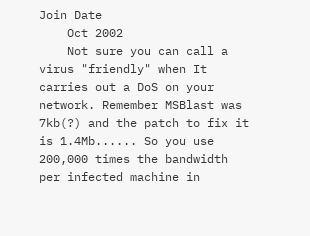Join Date
    Oct 2002
    Not sure you can call a virus "friendly" when It carries out a DoS on your network. Remember MSBlast was 7kb(?) and the patch to fix it is 1.4Mb...... So you use 200,000 times the bandwidth per infected machine in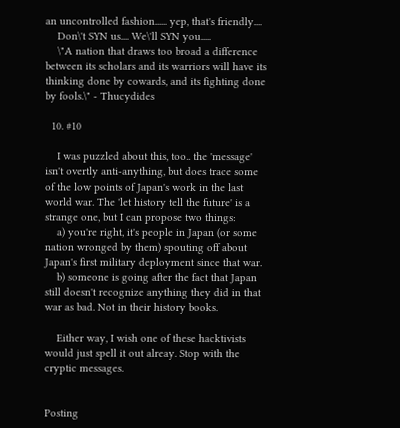an uncontrolled fashion...... yep, that's friendly....
    Don\'t SYN us.... We\'ll SYN you.....
    \"A nation that draws too broad a difference between its scholars and its warriors will have its thinking done by cowards, and its fighting done by fools.\" - Thucydides

  10. #10

    I was puzzled about this, too.. the 'message' isn't overtly anti-anything, but does trace some of the low points of Japan's work in the last world war. The 'let history tell the future' is a strange one, but I can propose two things:
    a) you're right, it's people in Japan (or some nation wronged by them) spouting off about Japan's first military deployment since that war.
    b) someone is going after the fact that Japan still doesn't recognize anything they did in that war as bad. Not in their history books.

    Either way, I wish one of these hacktivists would just spell it out alreay. Stop with the cryptic messages.


Posting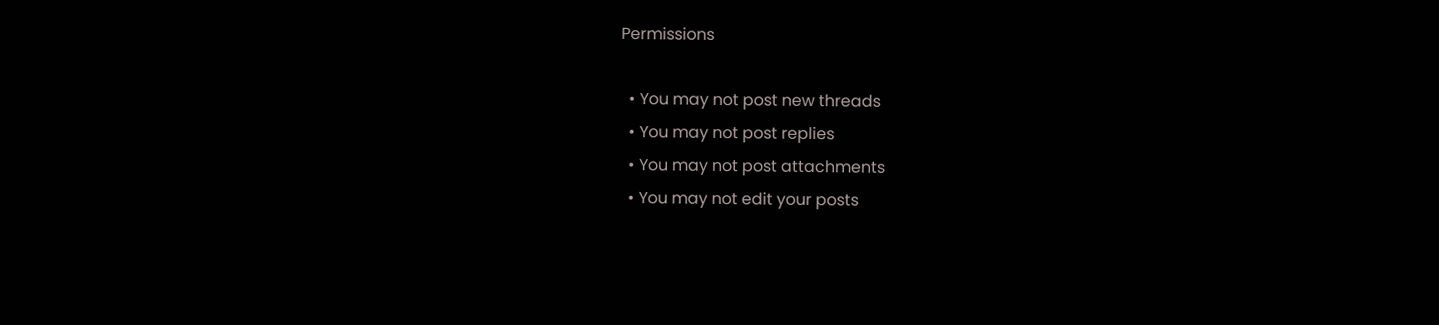Permissions

  • You may not post new threads
  • You may not post replies
  • You may not post attachments
  • You may not edit your posts